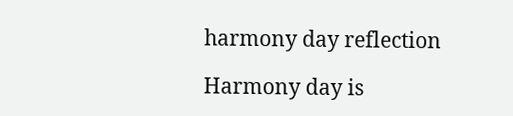harmony day reflection

Harmony day is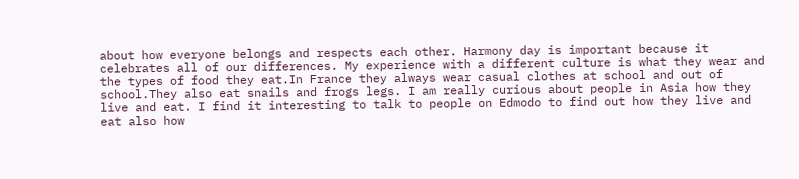about how everyone belongs and respects each other. Harmony day is important because it celebrates all of our differences. My experience with a different culture is what they wear and the types of food they eat.In France they always wear casual clothes at school and out of school.They also eat snails and frogs legs. I am really curious about people in Asia how they live and eat. I find it interesting to talk to people on Edmodo to find out how they live and eat also how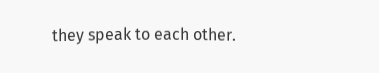they speak to each other.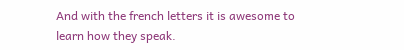And with the french letters it is awesome to learn how they speak.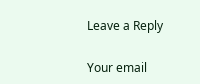Leave a Reply

Your email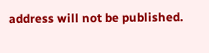address will not be published.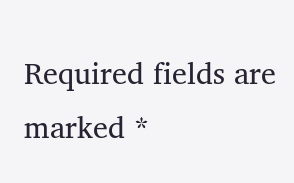Required fields are marked *